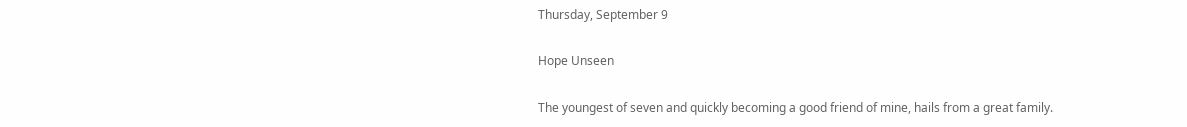Thursday, September 9

Hope Unseen

The youngest of seven and quickly becoming a good friend of mine, hails from a great family.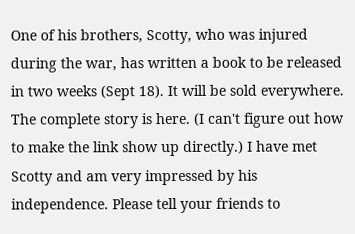One of his brothers, Scotty, who was injured during the war, has written a book to be released in two weeks (Sept 18). It will be sold everywhere. The complete story is here. (I can't figure out how to make the link show up directly.) I have met Scotty and am very impressed by his independence. Please tell your friends to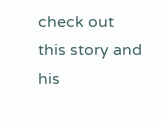check out this story and his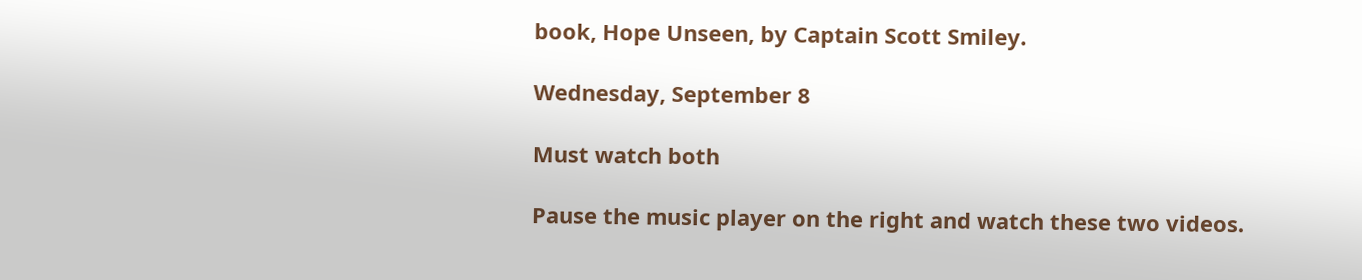book, Hope Unseen, by Captain Scott Smiley.

Wednesday, September 8

Must watch both

Pause the music player on the right and watch these two videos.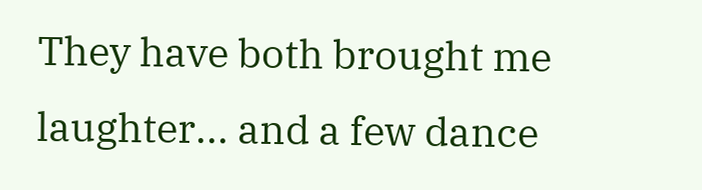They have both brought me laughter... and a few dance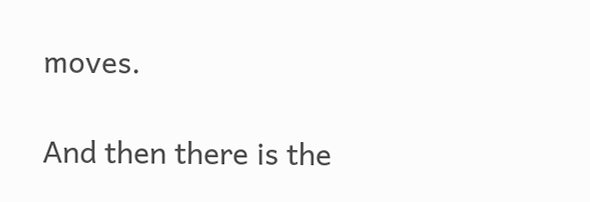moves.

And then there is the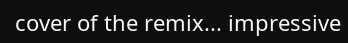cover of the remix... impressive